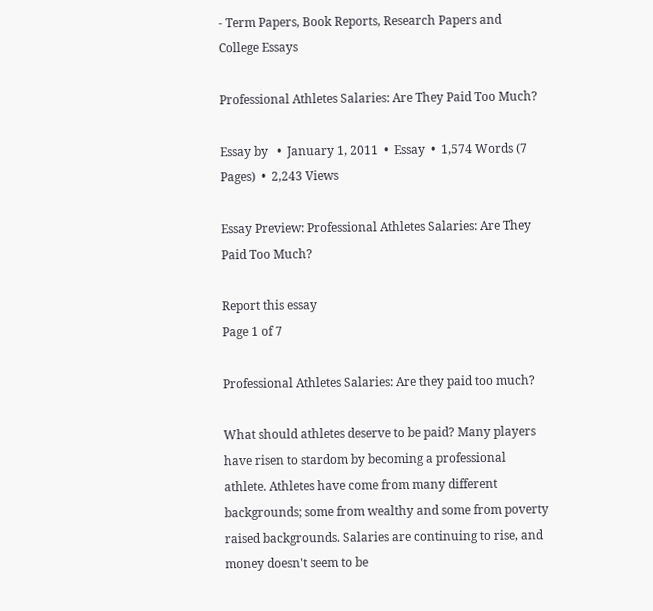- Term Papers, Book Reports, Research Papers and College Essays

Professional Athletes Salaries: Are They Paid Too Much?

Essay by   •  January 1, 2011  •  Essay  •  1,574 Words (7 Pages)  •  2,243 Views

Essay Preview: Professional Athletes Salaries: Are They Paid Too Much?

Report this essay
Page 1 of 7

Professional Athletes Salaries: Are they paid too much?

What should athletes deserve to be paid? Many players have risen to stardom by becoming a professional athlete. Athletes have come from many different backgrounds; some from wealthy and some from poverty raised backgrounds. Salaries are continuing to rise, and money doesn't seem to be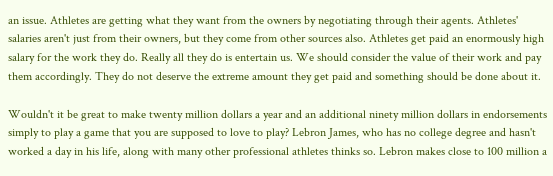an issue. Athletes are getting what they want from the owners by negotiating through their agents. Athletes' salaries aren't just from their owners, but they come from other sources also. Athletes get paid an enormously high salary for the work they do. Really all they do is entertain us. We should consider the value of their work and pay them accordingly. They do not deserve the extreme amount they get paid and something should be done about it.

Wouldn't it be great to make twenty million dollars a year and an additional ninety million dollars in endorsements simply to play a game that you are supposed to love to play? Lebron James, who has no college degree and hasn't worked a day in his life, along with many other professional athletes thinks so. Lebron makes close to 100 million a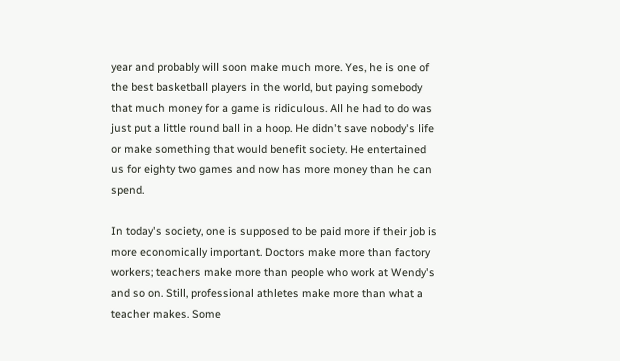year and probably will soon make much more. Yes, he is one of the best basketball players in the world, but paying somebody that much money for a game is ridiculous. All he had to do was just put a little round ball in a hoop. He didn't save nobody's life or make something that would benefit society. He entertained us for eighty two games and now has more money than he can spend.

In today's society, one is supposed to be paid more if their job is more economically important. Doctors make more than factory workers; teachers make more than people who work at Wendy's and so on. Still, professional athletes make more than what a teacher makes. Some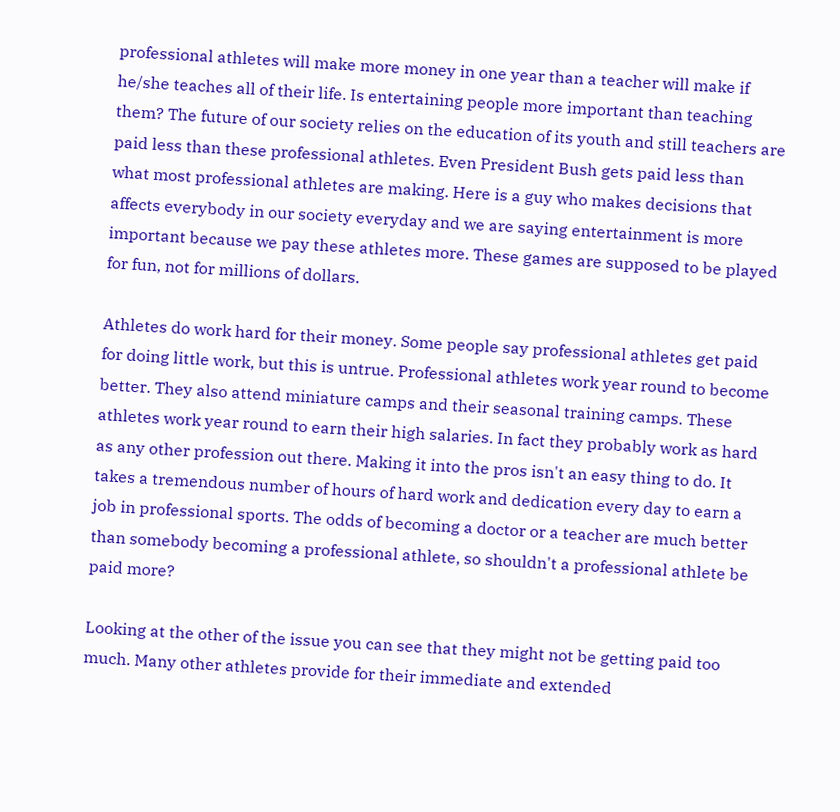professional athletes will make more money in one year than a teacher will make if he/she teaches all of their life. Is entertaining people more important than teaching them? The future of our society relies on the education of its youth and still teachers are paid less than these professional athletes. Even President Bush gets paid less than what most professional athletes are making. Here is a guy who makes decisions that affects everybody in our society everyday and we are saying entertainment is more important because we pay these athletes more. These games are supposed to be played for fun, not for millions of dollars.

Athletes do work hard for their money. Some people say professional athletes get paid for doing little work, but this is untrue. Professional athletes work year round to become better. They also attend miniature camps and their seasonal training camps. These athletes work year round to earn their high salaries. In fact they probably work as hard as any other profession out there. Making it into the pros isn't an easy thing to do. It takes a tremendous number of hours of hard work and dedication every day to earn a job in professional sports. The odds of becoming a doctor or a teacher are much better than somebody becoming a professional athlete, so shouldn't a professional athlete be paid more?

Looking at the other of the issue you can see that they might not be getting paid too much. Many other athletes provide for their immediate and extended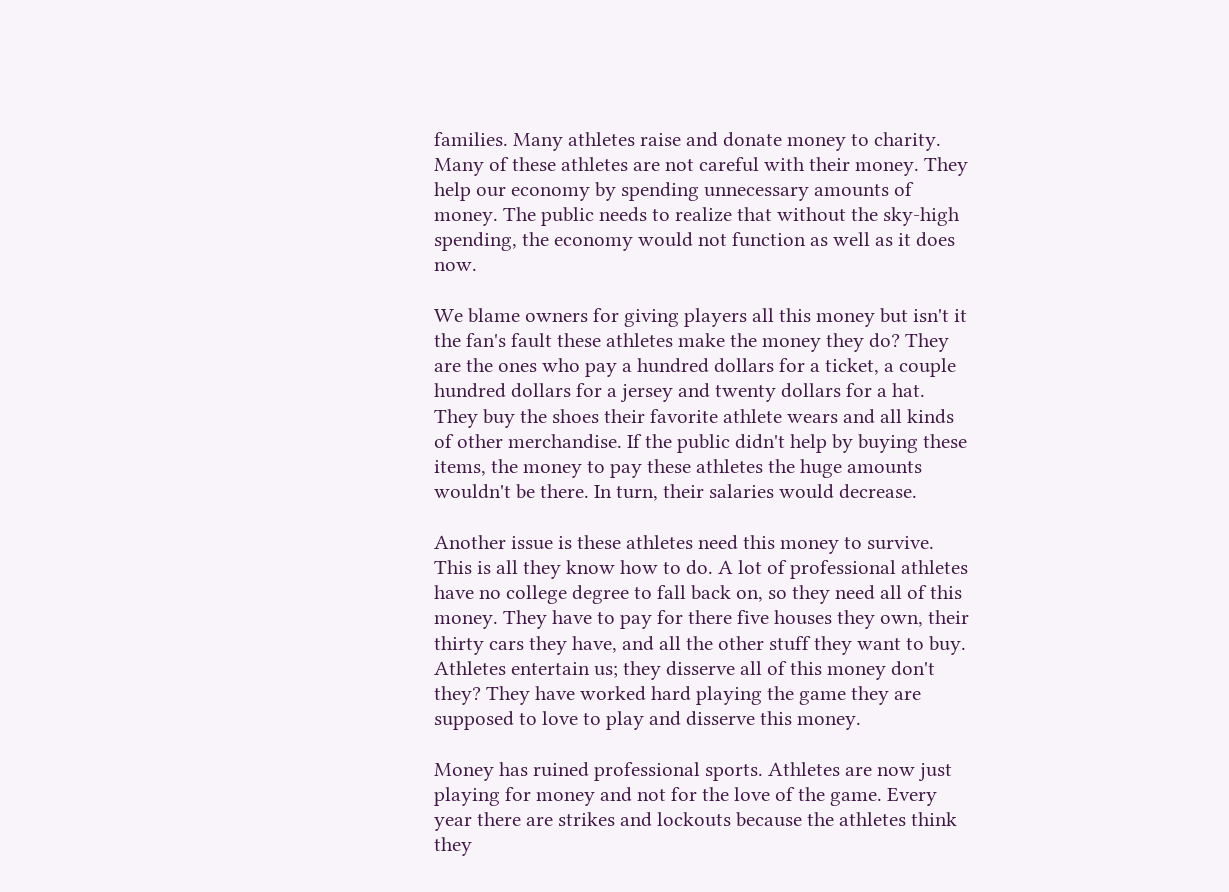families. Many athletes raise and donate money to charity. Many of these athletes are not careful with their money. They help our economy by spending unnecessary amounts of money. The public needs to realize that without the sky-high spending, the economy would not function as well as it does now.

We blame owners for giving players all this money but isn't it the fan's fault these athletes make the money they do? They are the ones who pay a hundred dollars for a ticket, a couple hundred dollars for a jersey and twenty dollars for a hat. They buy the shoes their favorite athlete wears and all kinds of other merchandise. If the public didn't help by buying these items, the money to pay these athletes the huge amounts wouldn't be there. In turn, their salaries would decrease.

Another issue is these athletes need this money to survive. This is all they know how to do. A lot of professional athletes have no college degree to fall back on, so they need all of this money. They have to pay for there five houses they own, their thirty cars they have, and all the other stuff they want to buy. Athletes entertain us; they disserve all of this money don't they? They have worked hard playing the game they are supposed to love to play and disserve this money.

Money has ruined professional sports. Athletes are now just playing for money and not for the love of the game. Every year there are strikes and lockouts because the athletes think they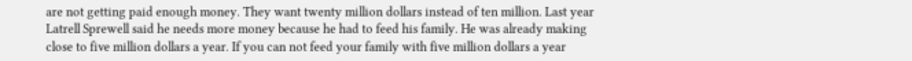are not getting paid enough money. They want twenty million dollars instead of ten million. Last year Latrell Sprewell said he needs more money because he had to feed his family. He was already making close to five million dollars a year. If you can not feed your family with five million dollars a year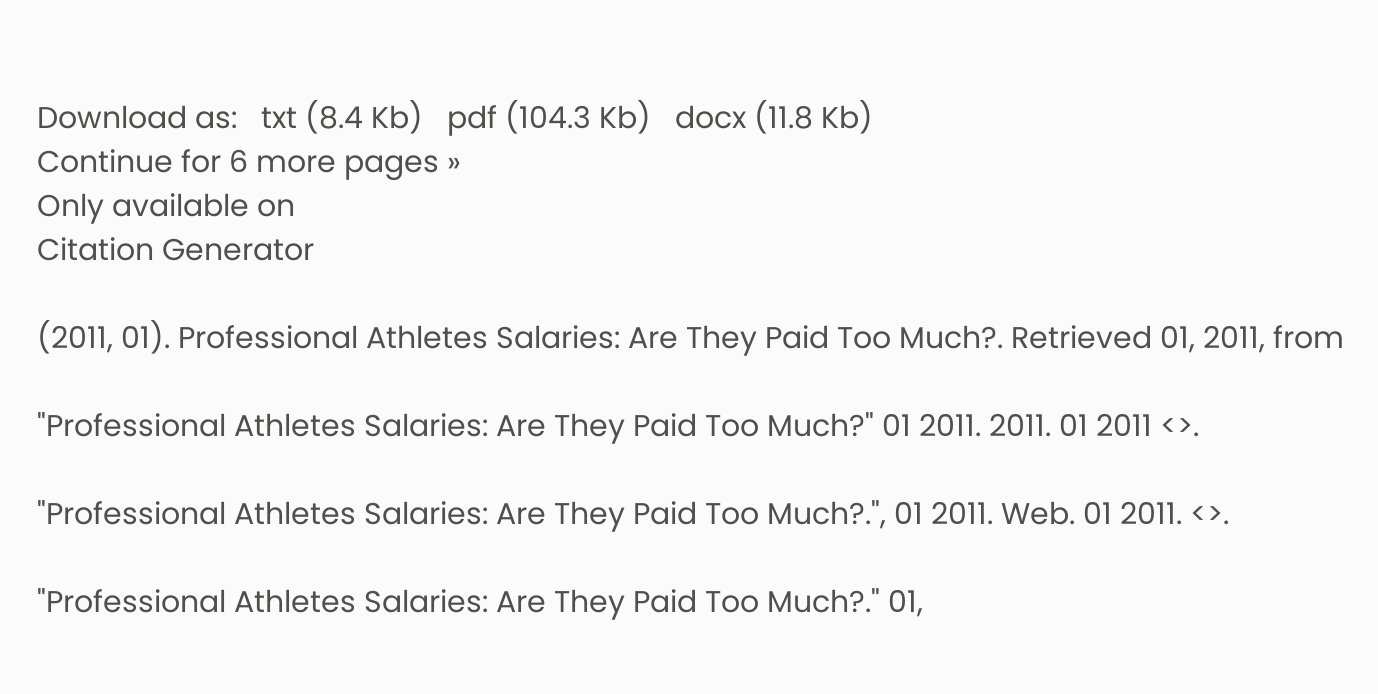Download as:   txt (8.4 Kb)   pdf (104.3 Kb)   docx (11.8 Kb)
Continue for 6 more pages »
Only available on
Citation Generator

(2011, 01). Professional Athletes Salaries: Are They Paid Too Much?. Retrieved 01, 2011, from

"Professional Athletes Salaries: Are They Paid Too Much?" 01 2011. 2011. 01 2011 <>.

"Professional Athletes Salaries: Are They Paid Too Much?.", 01 2011. Web. 01 2011. <>.

"Professional Athletes Salaries: Are They Paid Too Much?." 01,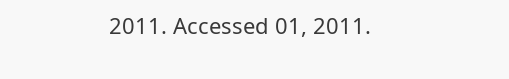2011. Accessed 01, 2011.